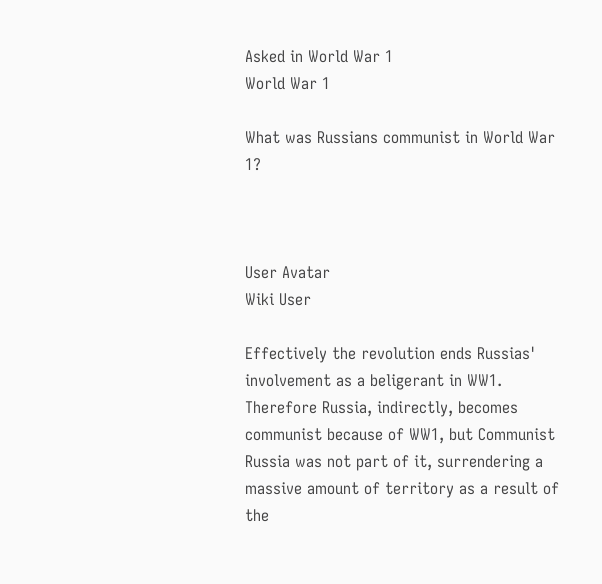Asked in World War 1
World War 1

What was Russians communist in World War 1?



User Avatar
Wiki User

Effectively the revolution ends Russias' involvement as a beligerant in WW1. Therefore Russia, indirectly, becomes communist because of WW1, but Communist Russia was not part of it, surrendering a massive amount of territory as a result of the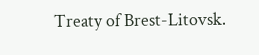Treaty of Brest-Litovsk.